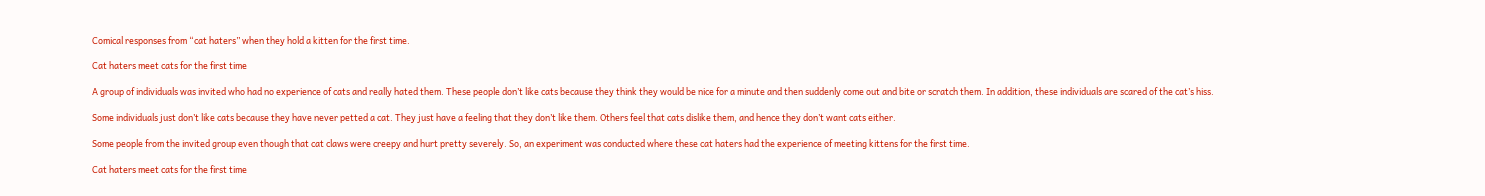Comical responses from “cat haters” when they hold a kitten for the first time.

Cat haters meet cats for the first time

A group of individuals was invited who had no experience of cats and really hated them. These people don’t like cats because they think they would be nice for a minute and then suddenly come out and bite or scratch them. In addition, these individuals are scared of the cat’s hiss.

Some individuals just don’t like cats because they have never petted a cat. They just have a feeling that they don’t like them. Others feel that cats dislike them, and hence they don’t want cats either.

Some people from the invited group even though that cat claws were creepy and hurt pretty severely. So, an experiment was conducted where these cat haters had the experience of meeting kittens for the first time.

Cat haters meet cats for the first time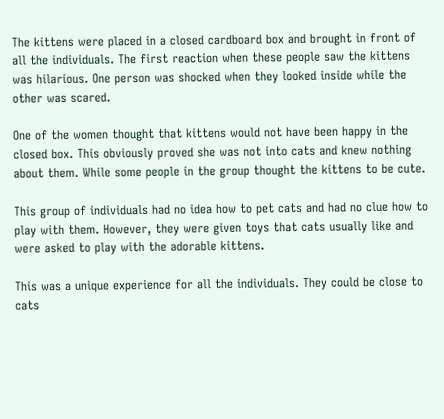The kittens were placed in a closed cardboard box and brought in front of all the individuals. The first reaction when these people saw the kittens was hilarious. One person was shocked when they looked inside while the other was scared.

One of the women thought that kittens would not have been happy in the closed box. This obviously proved she was not into cats and knew nothing about them. While some people in the group thought the kittens to be cute.

This group of individuals had no idea how to pet cats and had no clue how to play with them. However, they were given toys that cats usually like and were asked to play with the adorable kittens.

This was a unique experience for all the individuals. They could be close to cats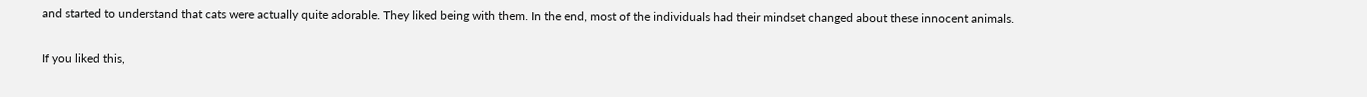and started to understand that cats were actually quite adorable. They liked being with them. In the end, most of the individuals had their mindset changed about these innocent animals.

If you liked this,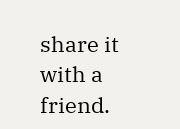share it with a friend.